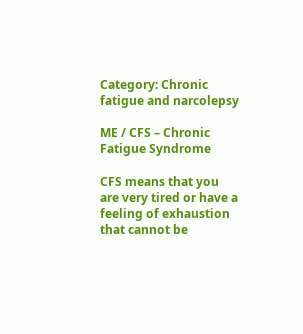Category: Chronic fatigue and narcolepsy

ME / CFS – Chronic Fatigue Syndrome

CFS means that you are very tired or have a feeling of exhaustion that cannot be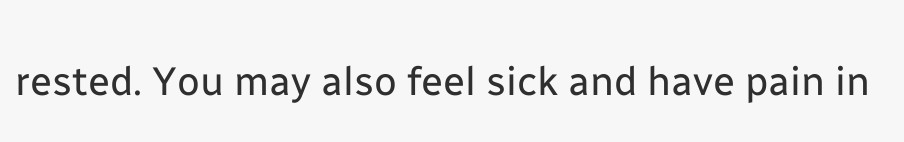rested. You may also feel sick and have pain in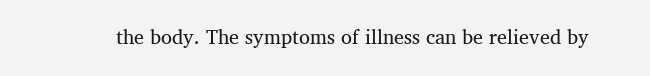the body. The symptoms of illness can be relieved by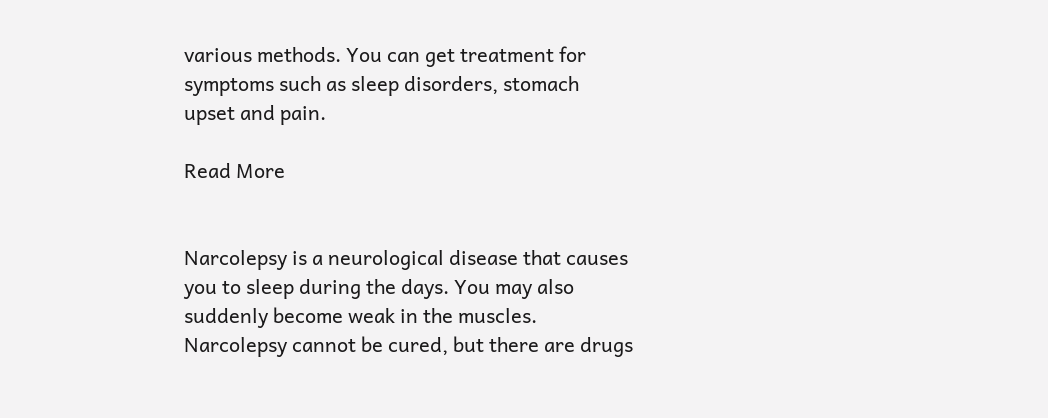various methods. You can get treatment for symptoms such as sleep disorders, stomach upset and pain.

Read More


Narcolepsy is a neurological disease that causes you to sleep during the days. You may also suddenly become weak in the muscles. Narcolepsy cannot be cured, but there are drugs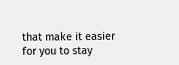that make it easier for you to stay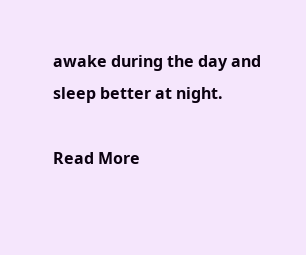awake during the day and sleep better at night.

Read More